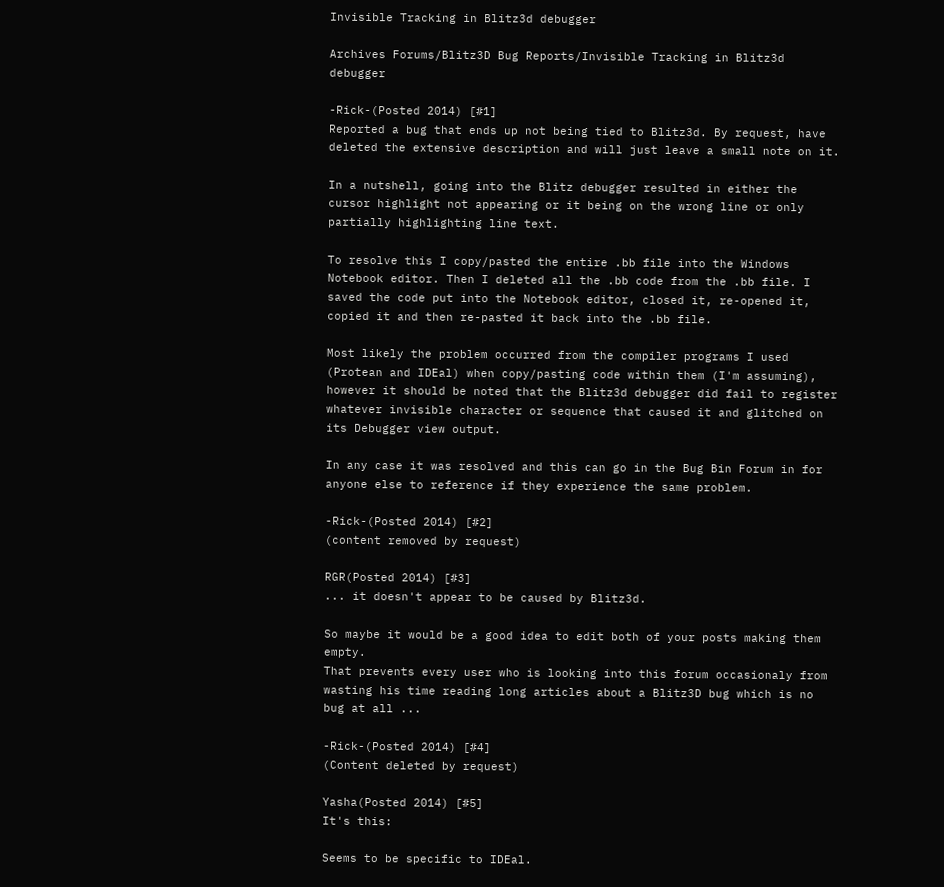Invisible Tracking in Blitz3d debugger

Archives Forums/Blitz3D Bug Reports/Invisible Tracking in Blitz3d debugger

-Rick-(Posted 2014) [#1]
Reported a bug that ends up not being tied to Blitz3d. By request, have deleted the extensive description and will just leave a small note on it.

In a nutshell, going into the Blitz debugger resulted in either the cursor highlight not appearing or it being on the wrong line or only partially highlighting line text.

To resolve this I copy/pasted the entire .bb file into the Windows Notebook editor. Then I deleted all the .bb code from the .bb file. I saved the code put into the Notebook editor, closed it, re-opened it, copied it and then re-pasted it back into the .bb file.

Most likely the problem occurred from the compiler programs I used (Protean and IDEal) when copy/pasting code within them (I'm assuming), however it should be noted that the Blitz3d debugger did fail to register whatever invisible character or sequence that caused it and glitched on its Debugger view output.

In any case it was resolved and this can go in the Bug Bin Forum in for anyone else to reference if they experience the same problem.

-Rick-(Posted 2014) [#2]
(content removed by request)

RGR(Posted 2014) [#3]
... it doesn't appear to be caused by Blitz3d.

So maybe it would be a good idea to edit both of your posts making them empty.
That prevents every user who is looking into this forum occasionaly from wasting his time reading long articles about a Blitz3D bug which is no bug at all ...

-Rick-(Posted 2014) [#4]
(Content deleted by request)

Yasha(Posted 2014) [#5]
It's this:

Seems to be specific to IDEal.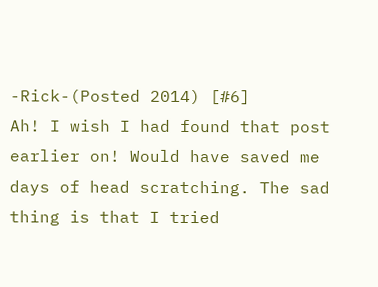-Rick-(Posted 2014) [#6]
Ah! I wish I had found that post earlier on! Would have saved me days of head scratching. The sad thing is that I tried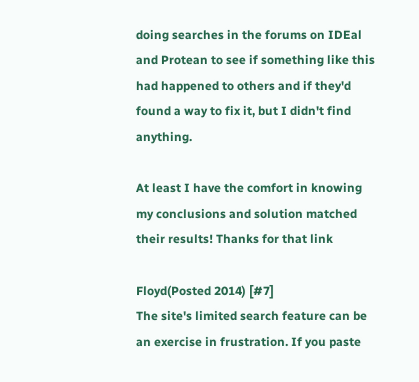doing searches in the forums on IDEal and Protean to see if something like this had happened to others and if they'd found a way to fix it, but I didn't find anything.

At least I have the comfort in knowing my conclusions and solution matched their results! Thanks for that link

Floyd(Posted 2014) [#7]
The site's limited search feature can be an exercise in frustration. If you paste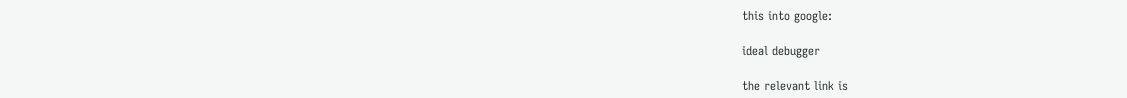this into google:

ideal debugger

the relevant link is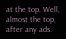at the top. Well, almost the top, after any ads.